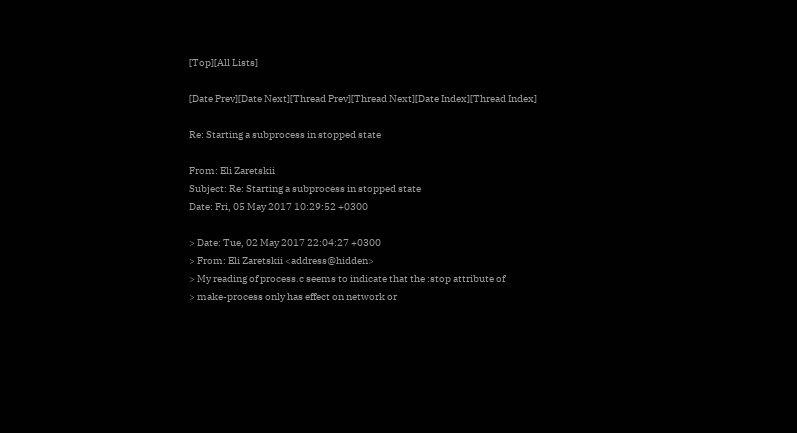[Top][All Lists]

[Date Prev][Date Next][Thread Prev][Thread Next][Date Index][Thread Index]

Re: Starting a subprocess in stopped state

From: Eli Zaretskii
Subject: Re: Starting a subprocess in stopped state
Date: Fri, 05 May 2017 10:29:52 +0300

> Date: Tue, 02 May 2017 22:04:27 +0300
> From: Eli Zaretskii <address@hidden>
> My reading of process.c seems to indicate that the :stop attribute of
> make-process only has effect on network or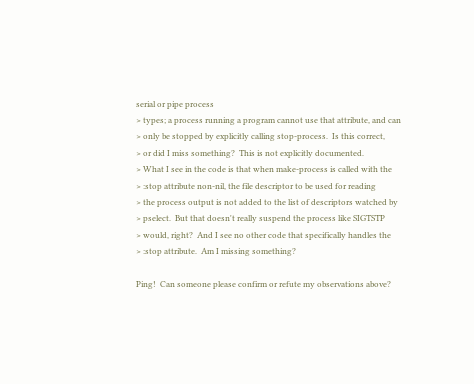serial or pipe process
> types; a process running a program cannot use that attribute, and can
> only be stopped by explicitly calling stop-process.  Is this correct,
> or did I miss something?  This is not explicitly documented.
> What I see in the code is that when make-process is called with the
> :stop attribute non-nil, the file descriptor to be used for reading
> the process output is not added to the list of descriptors watched by
> pselect.  But that doesn't really suspend the process like SIGTSTP
> would, right?  And I see no other code that specifically handles the
> :stop attribute.  Am I missing something?

Ping!  Can someone please confirm or refute my observations above?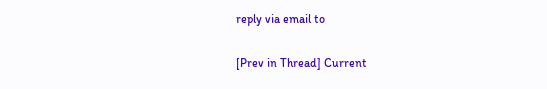reply via email to

[Prev in Thread] Current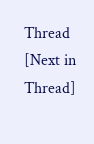Thread [Next in Thread]